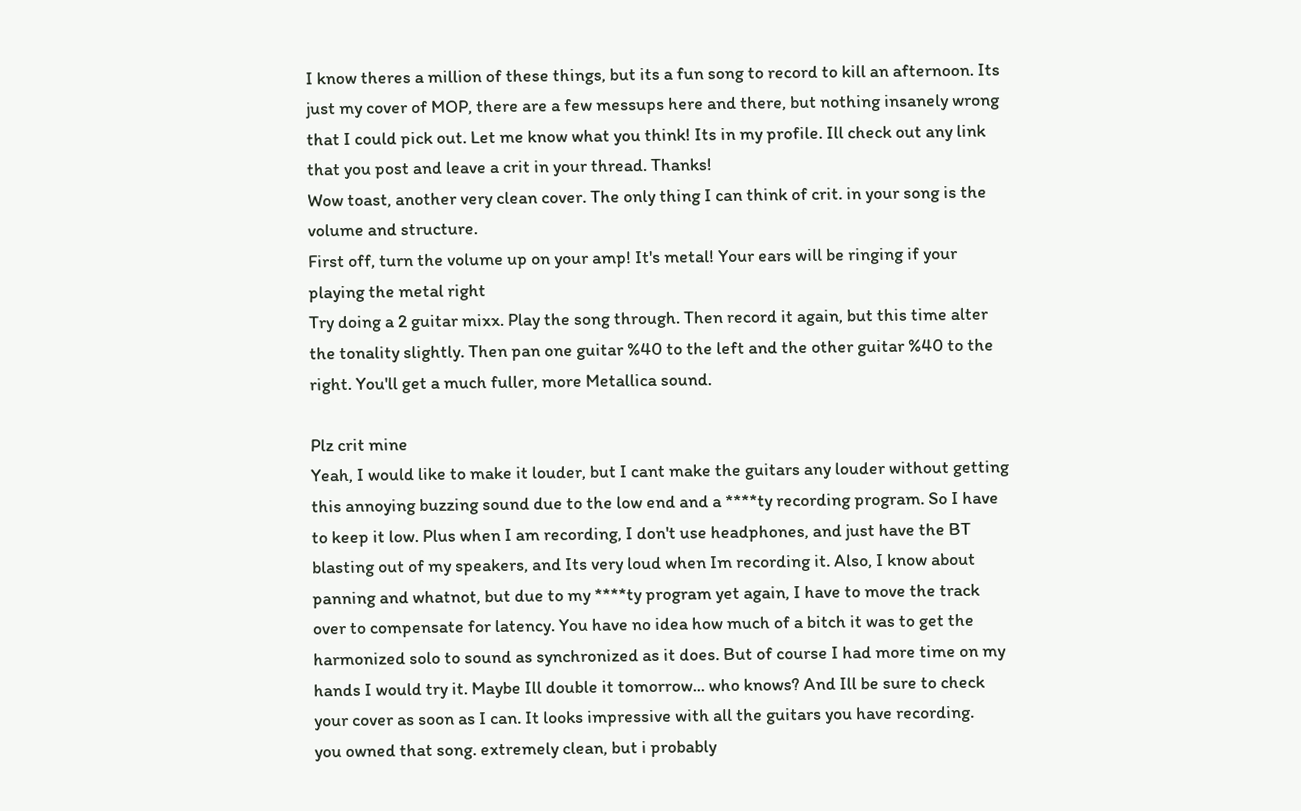I know theres a million of these things, but its a fun song to record to kill an afternoon. Its just my cover of MOP, there are a few messups here and there, but nothing insanely wrong that I could pick out. Let me know what you think! Its in my profile. Ill check out any link that you post and leave a crit in your thread. Thanks!
Wow toast, another very clean cover. The only thing I can think of crit. in your song is the volume and structure.
First off, turn the volume up on your amp! It's metal! Your ears will be ringing if your playing the metal right
Try doing a 2 guitar mixx. Play the song through. Then record it again, but this time alter the tonality slightly. Then pan one guitar %40 to the left and the other guitar %40 to the right. You'll get a much fuller, more Metallica sound.

Plz crit mine
Yeah, I would like to make it louder, but I cant make the guitars any louder without getting this annoying buzzing sound due to the low end and a ****ty recording program. So I have to keep it low. Plus when I am recording, I don't use headphones, and just have the BT blasting out of my speakers, and Its very loud when Im recording it. Also, I know about panning and whatnot, but due to my ****ty program yet again, I have to move the track over to compensate for latency. You have no idea how much of a bitch it was to get the harmonized solo to sound as synchronized as it does. But of course I had more time on my hands I would try it. Maybe Ill double it tomorrow... who knows? And Ill be sure to check your cover as soon as I can. It looks impressive with all the guitars you have recording.
you owned that song. extremely clean, but i probably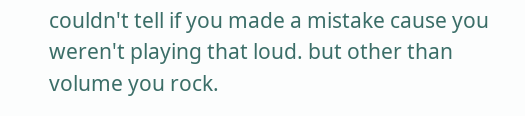couldn't tell if you made a mistake cause you weren't playing that loud. but other than volume you rock.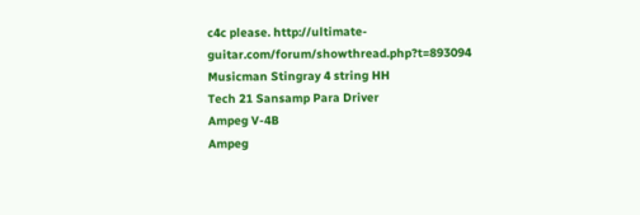c4c please. http://ultimate-guitar.com/forum/showthread.php?t=893094
Musicman Stingray 4 string HH
Tech 21 Sansamp Para Driver
Ampeg V-4B
Ampeg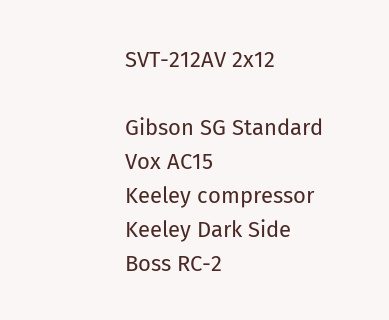SVT-212AV 2x12

Gibson SG Standard
Vox AC15
Keeley compressor
Keeley Dark Side
Boss RC-2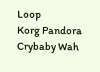Loop
Korg Pandora
Crybaby Wah